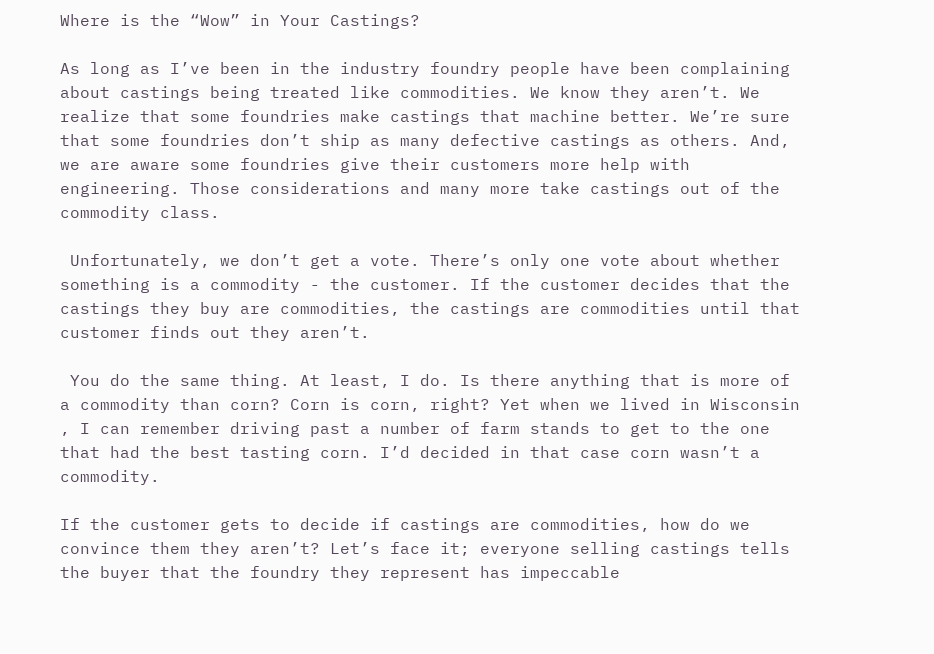Where is the “Wow” in Your Castings?

As long as I’ve been in the industry foundry people have been complaining about castings being treated like commodities. We know they aren’t. We realize that some foundries make castings that machine better. We’re sure that some foundries don’t ship as many defective castings as others. And, we are aware some foundries give their customers more help with engineering. Those considerations and many more take castings out of the commodity class.

 Unfortunately, we don’t get a vote. There’s only one vote about whether something is a commodity - the customer. If the customer decides that the castings they buy are commodities, the castings are commodities until that customer finds out they aren’t.

 You do the same thing. At least, I do. Is there anything that is more of a commodity than corn? Corn is corn, right? Yet when we lived in Wisconsin , I can remember driving past a number of farm stands to get to the one that had the best tasting corn. I’d decided in that case corn wasn’t a commodity.

If the customer gets to decide if castings are commodities, how do we convince them they aren’t? Let’s face it; everyone selling castings tells the buyer that the foundry they represent has impeccable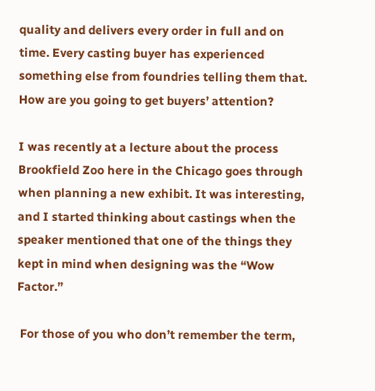quality and delivers every order in full and on time. Every casting buyer has experienced something else from foundries telling them that. How are you going to get buyers’ attention?

I was recently at a lecture about the process Brookfield Zoo here in the Chicago goes through when planning a new exhibit. It was interesting, and I started thinking about castings when the speaker mentioned that one of the things they kept in mind when designing was the “Wow Factor.”

 For those of you who don’t remember the term,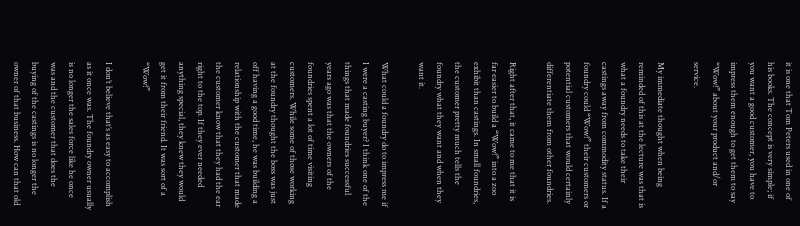it is one that Tom Peters used in one of his books. The concept is very simple; if you want a good customer, you have to impress them enough to get them to say “Wow!” about your product and/or service.

My immediate thought when being reminded of this at the lecture was that is what a foundry needs to take their castings away from commodity status. If a foundry could “Wow!” their customers or potential customers that would certainly differentiate them from other foundries.

Right after that, it came to me that it is far easier to build a “Wow!” into a zoo exhibit than castings. In small foundries, the customer pretty much tells the foundry what they want and when they want it.

What could a foundry do to impress me if I were a casting buyer? I think one of the things that made foundries successful years ago was that the owners of the foundries spent a lot of time visiting customers. While some of those working at the foundry thought the boss was just off having a good time, he was building a relationship with the customer that made the customer know that they had the ear right to the top. If they ever needed anything special, they knew they would get it from their friend. It was sort of a “Wow!”

I don’t believe that’s as easy to accomplish as it once was. The foundry owner usually is no longer the sales force like he once was and the customer that does the buying of the castings is no longer the owner of that business. How can that old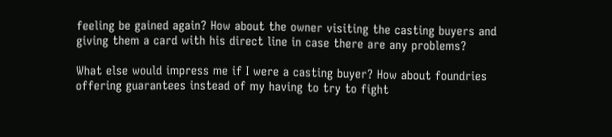feeling be gained again? How about the owner visiting the casting buyers and giving them a card with his direct line in case there are any problems?

What else would impress me if I were a casting buyer? How about foundries offering guarantees instead of my having to try to fight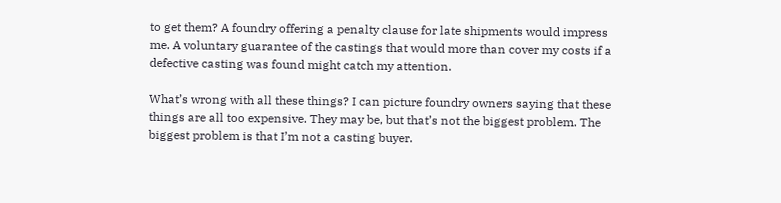to get them? A foundry offering a penalty clause for late shipments would impress me. A voluntary guarantee of the castings that would more than cover my costs if a defective casting was found might catch my attention.

What’s wrong with all these things? I can picture foundry owners saying that these things are all too expensive. They may be, but that’s not the biggest problem. The biggest problem is that I’m not a casting buyer.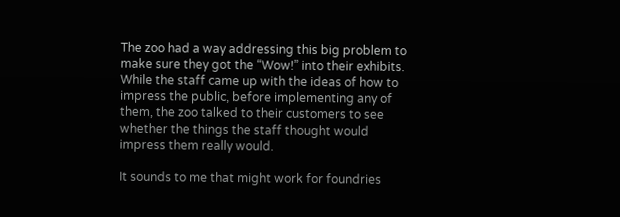The zoo had a way addressing this big problem to make sure they got the “Wow!” into their exhibits. While the staff came up with the ideas of how to impress the public, before implementing any of them, the zoo talked to their customers to see whether the things the staff thought would impress them really would.

It sounds to me that might work for foundries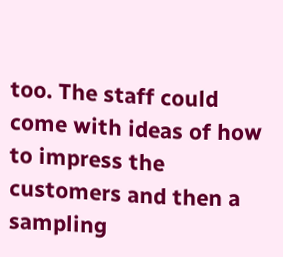too. The staff could come with ideas of how to impress the customers and then a sampling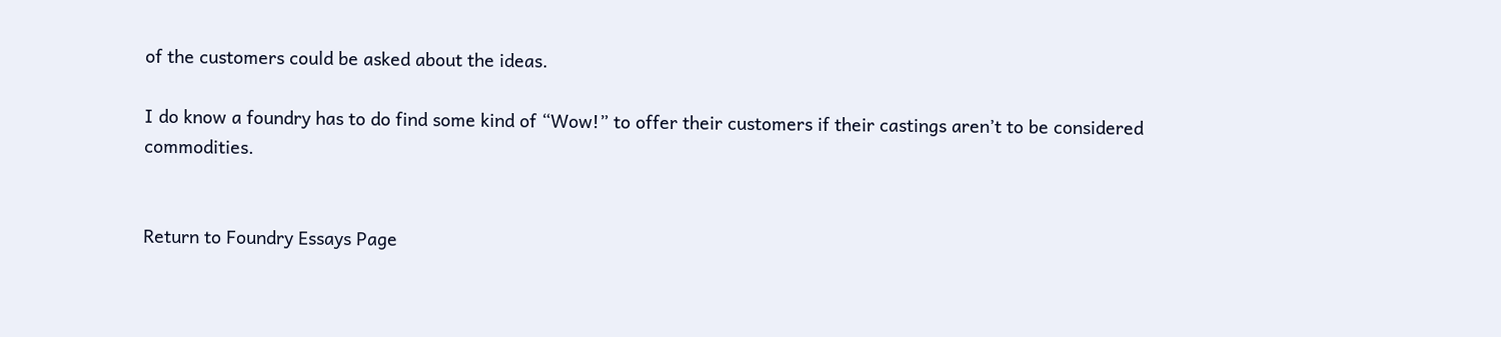of the customers could be asked about the ideas.

I do know a foundry has to do find some kind of “Wow!” to offer their customers if their castings aren’t to be considered commodities.


Return to Foundry Essays Page